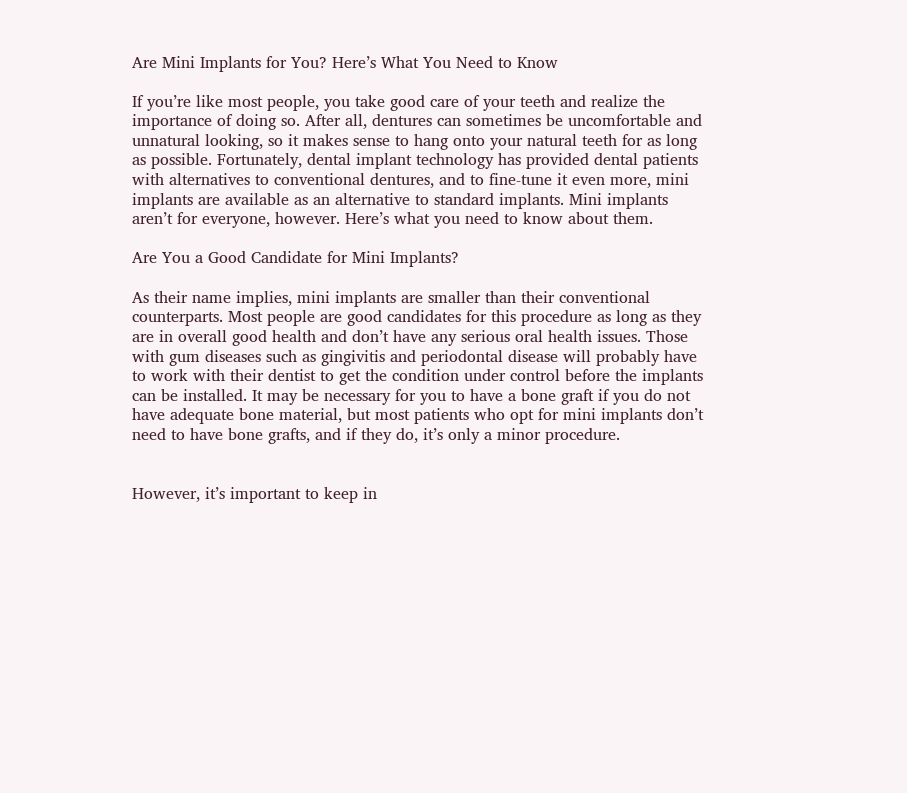Are Mini Implants for You? Here’s What You Need to Know

If you’re like most people, you take good care of your teeth and realize the importance of doing so. After all, dentures can sometimes be uncomfortable and unnatural looking, so it makes sense to hang onto your natural teeth for as long as possible. Fortunately, dental implant technology has provided dental patients with alternatives to conventional dentures, and to fine-tune it even more, mini implants are available as an alternative to standard implants. Mini implants aren’t for everyone, however. Here’s what you need to know about them.

Are You a Good Candidate for Mini Implants?

As their name implies, mini implants are smaller than their conventional counterparts. Most people are good candidates for this procedure as long as they are in overall good health and don’t have any serious oral health issues. Those with gum diseases such as gingivitis and periodontal disease will probably have to work with their dentist to get the condition under control before the implants can be installed. It may be necessary for you to have a bone graft if you do not have adequate bone material, but most patients who opt for mini implants don’t need to have bone grafts, and if they do, it’s only a minor procedure.


However, it’s important to keep in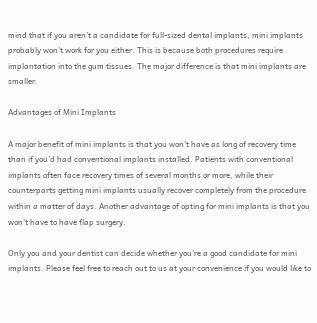mind that if you aren’t a candidate for full-sized dental implants, mini implants probably won’t work for you either. This is because both procedures require implantation into the gum tissues. The major difference is that mini implants are smaller.

Advantages of Mini Implants

A major benefit of mini implants is that you won’t have as long of recovery time than if you’d had conventional implants installed. Patients with conventional implants often face recovery times of several months or more, while their counterparts getting mini implants usually recover completely from the procedure within a matter of days. Another advantage of opting for mini implants is that you won’t have to have flap surgery.

Only you and your dentist can decide whether you’re a good candidate for mini implants. Please feel free to reach out to us at your convenience if you would like to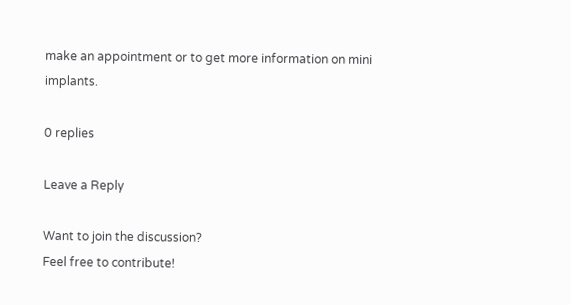make an appointment or to get more information on mini implants.

0 replies

Leave a Reply

Want to join the discussion?
Feel free to contribute!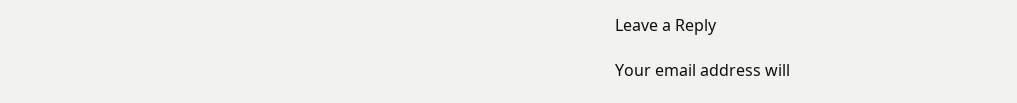Leave a Reply

Your email address will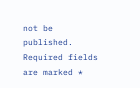not be published. Required fields are marked *